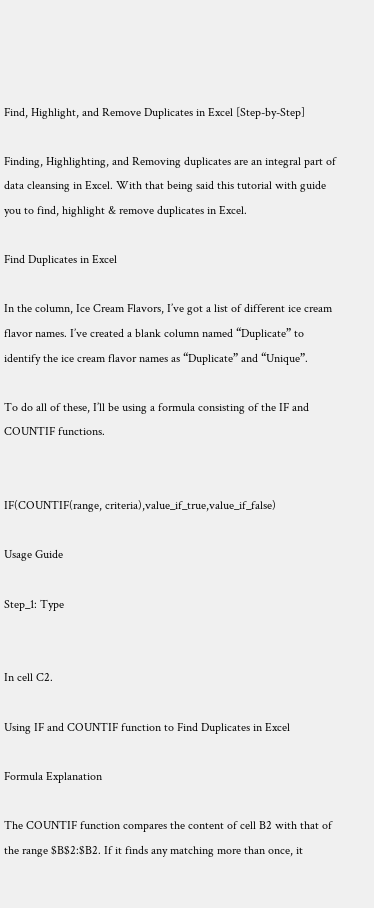Find, Highlight, and Remove Duplicates in Excel [Step-by-Step]

Finding, Highlighting, and Removing duplicates are an integral part of data cleansing in Excel. With that being said this tutorial with guide you to find, highlight & remove duplicates in Excel.

Find Duplicates in Excel

In the column, Ice Cream Flavors, I’ve got a list of different ice cream flavor names. I’ve created a blank column named “Duplicate” to identify the ice cream flavor names as “Duplicate” and “Unique”.

To do all of these, I’ll be using a formula consisting of the IF and COUNTIF functions.


IF(COUNTIF(range, criteria),value_if_true,value_if_false)

Usage Guide

Step_1: Type


In cell C2.

Using IF and COUNTIF function to Find Duplicates in Excel

Formula Explanation

The COUNTIF function compares the content of cell B2 with that of the range $B$2:$B2. If it finds any matching more than once, it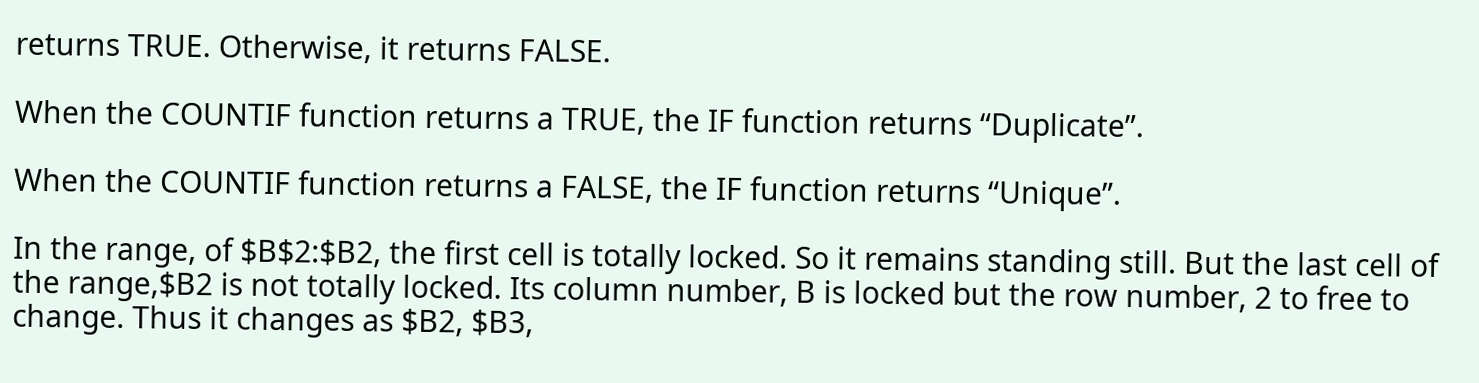returns TRUE. Otherwise, it returns FALSE.

When the COUNTIF function returns a TRUE, the IF function returns “Duplicate”.

When the COUNTIF function returns a FALSE, the IF function returns “Unique”.

In the range, of $B$2:$B2, the first cell is totally locked. So it remains standing still. But the last cell of the range,$B2 is not totally locked. Its column number, B is locked but the row number, 2 to free to change. Thus it changes as $B2, $B3,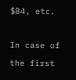$B4, etc.

In case of the first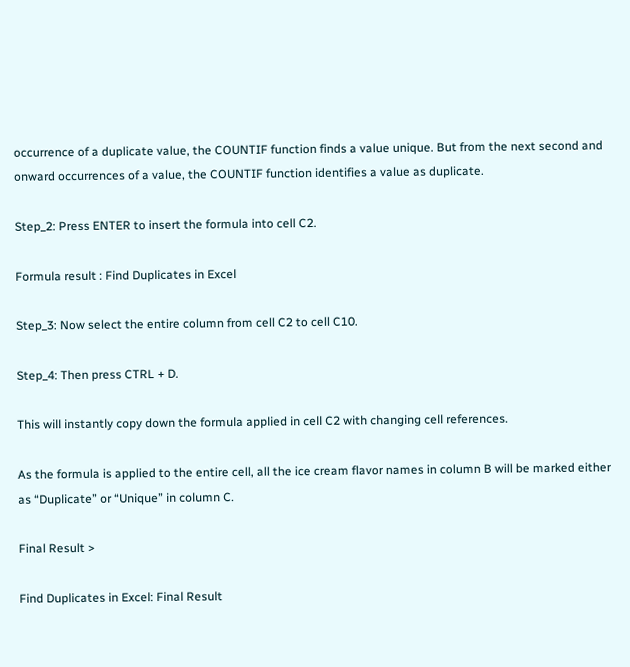occurrence of a duplicate value, the COUNTIF function finds a value unique. But from the next second and onward occurrences of a value, the COUNTIF function identifies a value as duplicate.

Step_2: Press ENTER to insert the formula into cell C2.

Formula result : Find Duplicates in Excel

Step_3: Now select the entire column from cell C2 to cell C10.

Step_4: Then press CTRL + D.

This will instantly copy down the formula applied in cell C2 with changing cell references.

As the formula is applied to the entire cell, all the ice cream flavor names in column B will be marked either as “Duplicate” or “Unique” in column C.

Final Result >

Find Duplicates in Excel: Final Result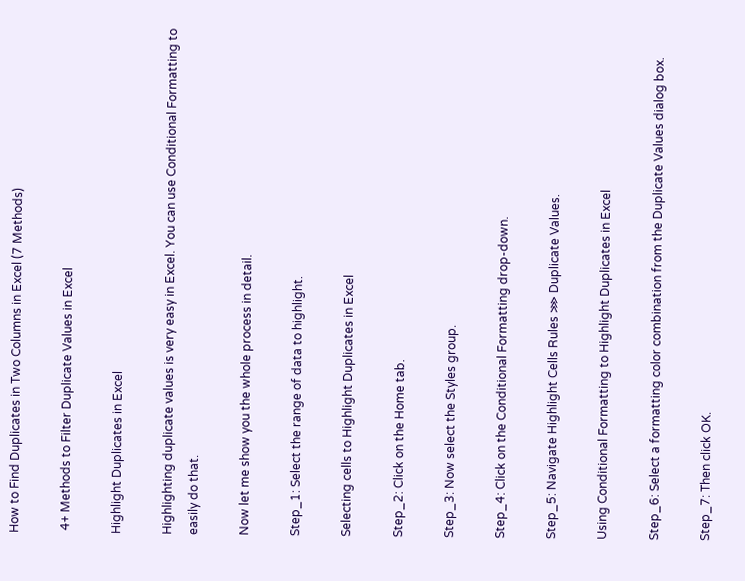How to Find Duplicates in Two Columns in Excel (7 Methods)

 4+ Methods to Filter Duplicate Values in Excel

Highlight Duplicates in Excel

Highlighting duplicate values is very easy in Excel. You can use Conditional Formatting to easily do that.

Now let me show you the whole process in detail.

Step_1: Select the range of data to highlight.

Selecting cells to Highlight Duplicates in Excel

Step_2: Click on the Home tab.

Step_3: Now select the Styles group.

Step_4: Click on the Conditional Formatting drop-down.

Step_5: Navigate Highlight Cells Rules ⋙ Duplicate Values.

Using Conditional Formatting to Highlight Duplicates in Excel

Step_6: Select a formatting color combination from the Duplicate Values dialog box.

Step_7: Then click OK.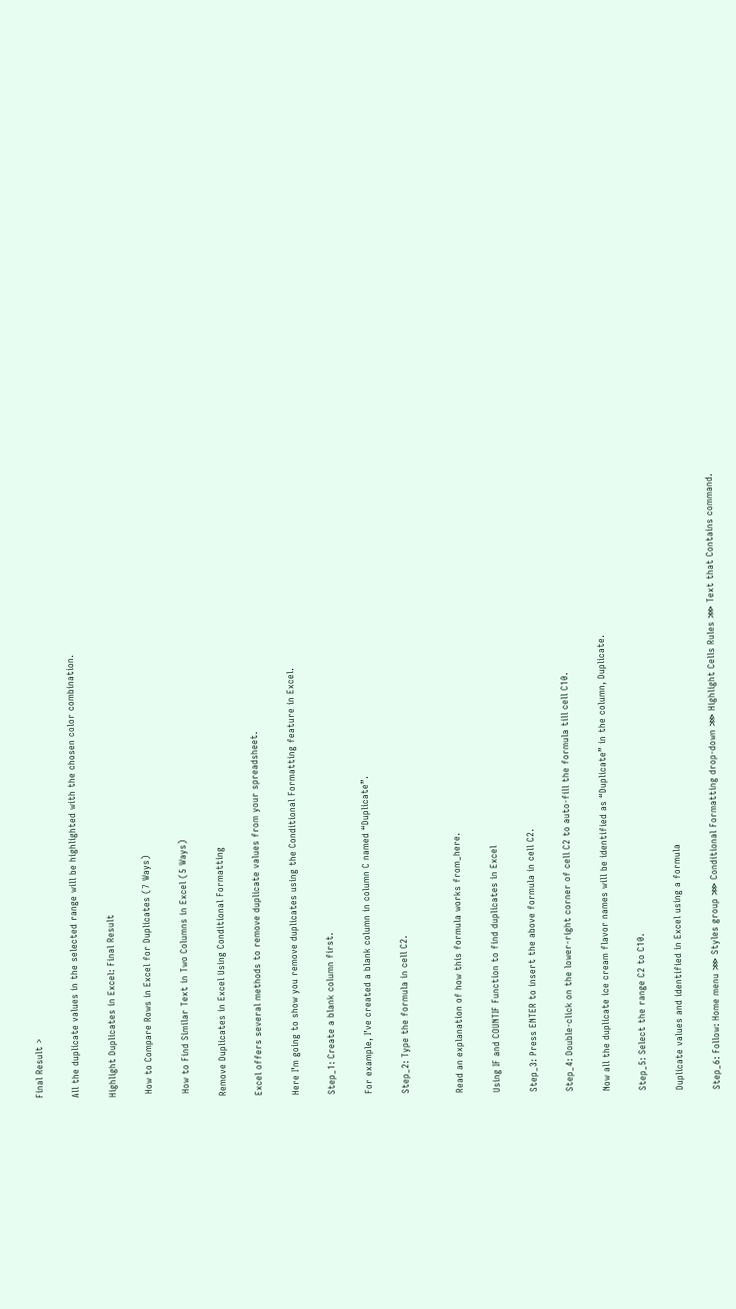Final Result >

All the duplicate values in the selected range will be highlighted with the chosen color combination.

Highlight Duplicates in Excel: Final Result

 How to Compare Rows in Excel for Duplicates (7 Ways)

 How to Find Similar Text in Two Columns in Excel (5 Ways)

Remove Duplicates in Excel Using Conditional Formatting

Excel offers several methods to remove duplicate values from your spreadsheet.

Here I’m going to show you remove duplicates using the Conditional Formatting feature in Excel.

Step_1: Create a blank column first.

For example, I’ve created a blank column in column C named “Duplicate”.

Step_2: Type the formula in cell C2.


Read an explanation of how this formula works from_here.

Using IF and COUNTIF Function to find duplicates in Excel

Step_3: Press ENTER to insert the above formula in cell C2.

Step_4: Double-click on the lower-right corner of cell C2 to auto-fill the formula till cell C10.

Now all the duplicate ice cream flavor names will be identified as “Duplicate” in the column, Duplicate.

Step_5: Select the range C2 to C10.

Duplicate values and identified in Excel using a formula

Step_6: Follow: Home menu ⋙ Styles group ⋙ Conditional Formatting drop-down ⋙ Highlight Cells Rules ⋙ Text that Contains command.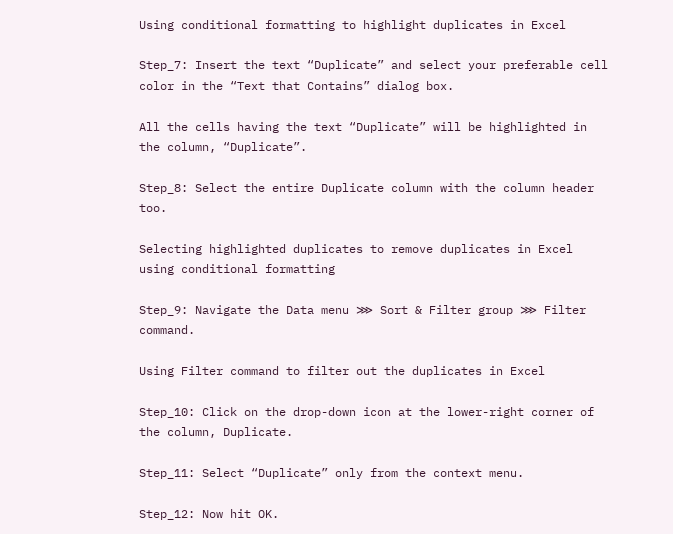Using conditional formatting to highlight duplicates in Excel

Step_7: Insert the text “Duplicate” and select your preferable cell color in the “Text that Contains” dialog box.

All the cells having the text “Duplicate” will be highlighted in the column, “Duplicate”.

Step_8: Select the entire Duplicate column with the column header too.

Selecting highlighted duplicates to remove duplicates in Excel using conditional formatting

Step_9: Navigate the Data menu ⋙ Sort & Filter group ⋙ Filter command.

Using Filter command to filter out the duplicates in Excel

Step_10: Click on the drop-down icon at the lower-right corner of the column, Duplicate.

Step_11: Select “Duplicate” only from the context menu.

Step_12: Now hit OK.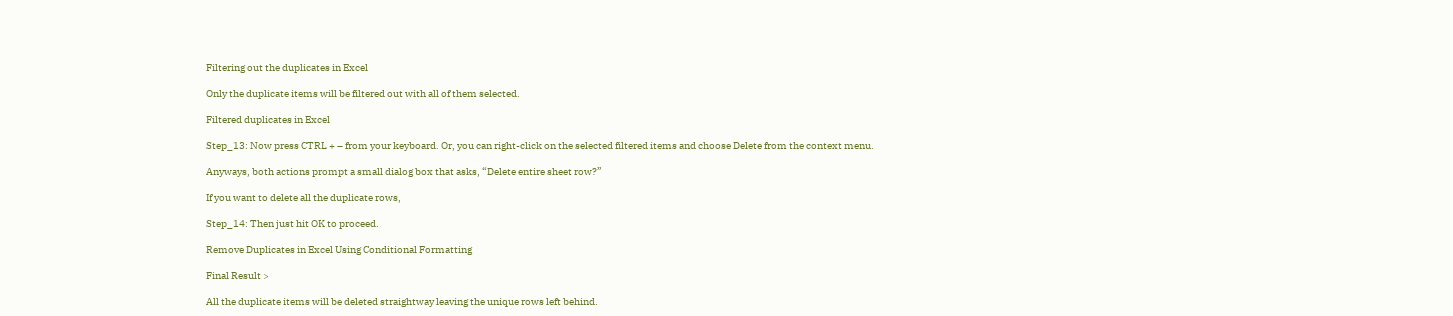Filtering out the duplicates in Excel

Only the duplicate items will be filtered out with all of them selected.

Filtered duplicates in Excel

Step_13: Now press CTRL + – from your keyboard. Or, you can right-click on the selected filtered items and choose Delete from the context menu.

Anyways, both actions prompt a small dialog box that asks, “Delete entire sheet row?”

If you want to delete all the duplicate rows,

Step_14: Then just hit OK to proceed.

Remove Duplicates in Excel Using Conditional Formatting

Final Result >

All the duplicate items will be deleted straightway leaving the unique rows left behind.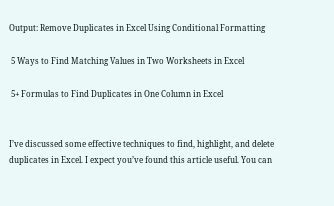Output: Remove Duplicates in Excel Using Conditional Formatting

 5 Ways to Find Matching Values in Two Worksheets in Excel

 5+ Formulas to Find Duplicates in One Column in Excel


I’ve discussed some effective techniques to find, highlight, and delete duplicates in Excel. I expect you’ve found this article useful. You can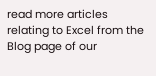read more articles relating to Excel from the Blog page of our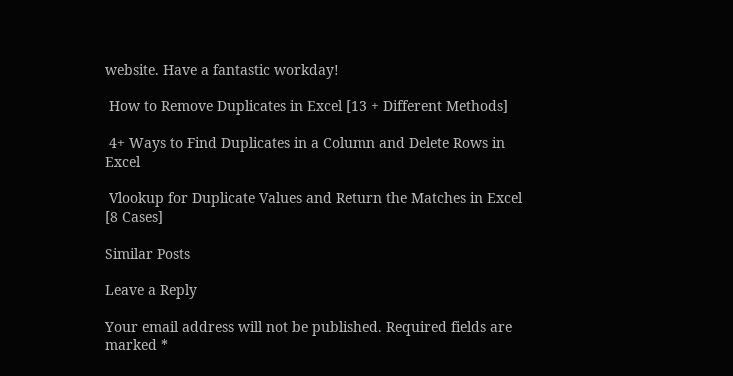website. Have a fantastic workday!

 How to Remove Duplicates in Excel [13 + Different Methods]

 4+ Ways to Find Duplicates in a Column and Delete Rows in Excel

 Vlookup for Duplicate Values and Return the Matches in Excel [8 Cases]

Similar Posts

Leave a Reply

Your email address will not be published. Required fields are marked *